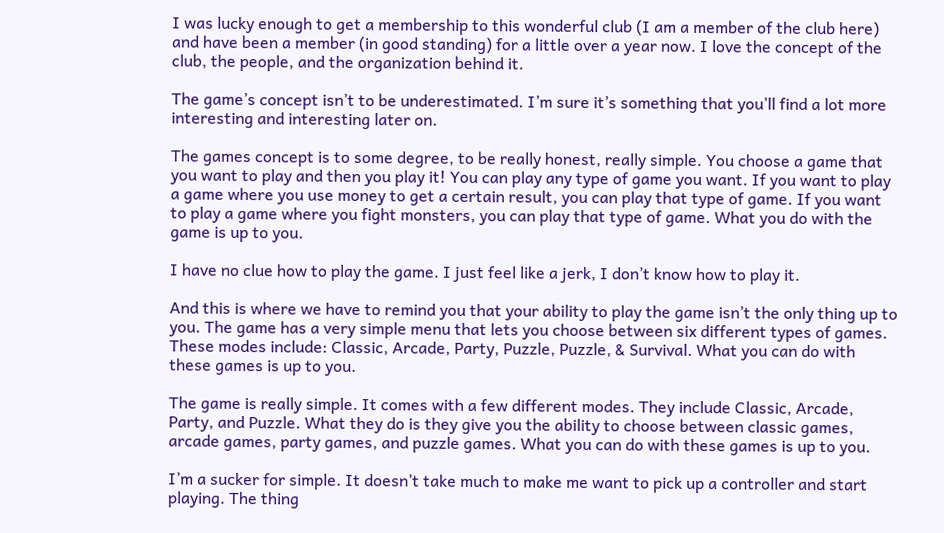I was lucky enough to get a membership to this wonderful club (I am a member of the club here) and have been a member (in good standing) for a little over a year now. I love the concept of the club, the people, and the organization behind it.

The game’s concept isn’t to be underestimated. I’m sure it’s something that you’ll find a lot more interesting and interesting later on.

The games concept is to some degree, to be really honest, really simple. You choose a game that you want to play and then you play it! You can play any type of game you want. If you want to play a game where you use money to get a certain result, you can play that type of game. If you want to play a game where you fight monsters, you can play that type of game. What you do with the game is up to you.

I have no clue how to play the game. I just feel like a jerk, I don’t know how to play it.

And this is where we have to remind you that your ability to play the game isn’t the only thing up to you. The game has a very simple menu that lets you choose between six different types of games. These modes include: Classic, Arcade, Party, Puzzle, Puzzle, & Survival. What you can do with these games is up to you.

The game is really simple. It comes with a few different modes. They include Classic, Arcade, Party, and Puzzle. What they do is they give you the ability to choose between classic games, arcade games, party games, and puzzle games. What you can do with these games is up to you.

I’m a sucker for simple. It doesn’t take much to make me want to pick up a controller and start playing. The thing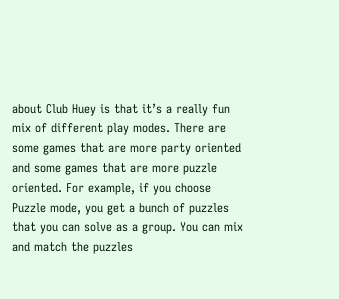about Club Huey is that it’s a really fun mix of different play modes. There are some games that are more party oriented and some games that are more puzzle oriented. For example, if you choose Puzzle mode, you get a bunch of puzzles that you can solve as a group. You can mix and match the puzzles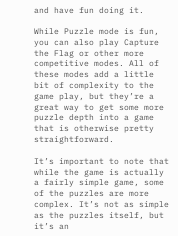and have fun doing it.

While Puzzle mode is fun, you can also play Capture the Flag or other more competitive modes. All of these modes add a little bit of complexity to the game play, but they’re a great way to get some more puzzle depth into a game that is otherwise pretty straightforward.

It’s important to note that while the game is actually a fairly simple game, some of the puzzles are more complex. It’s not as simple as the puzzles itself, but it’s an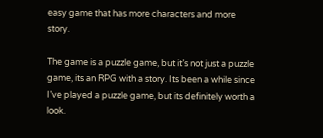easy game that has more characters and more story.

The game is a puzzle game, but it’s not just a puzzle game, its an RPG with a story. Its been a while since I’ve played a puzzle game, but its definitely worth a look.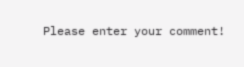Please enter your comment!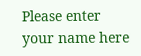Please enter your name here